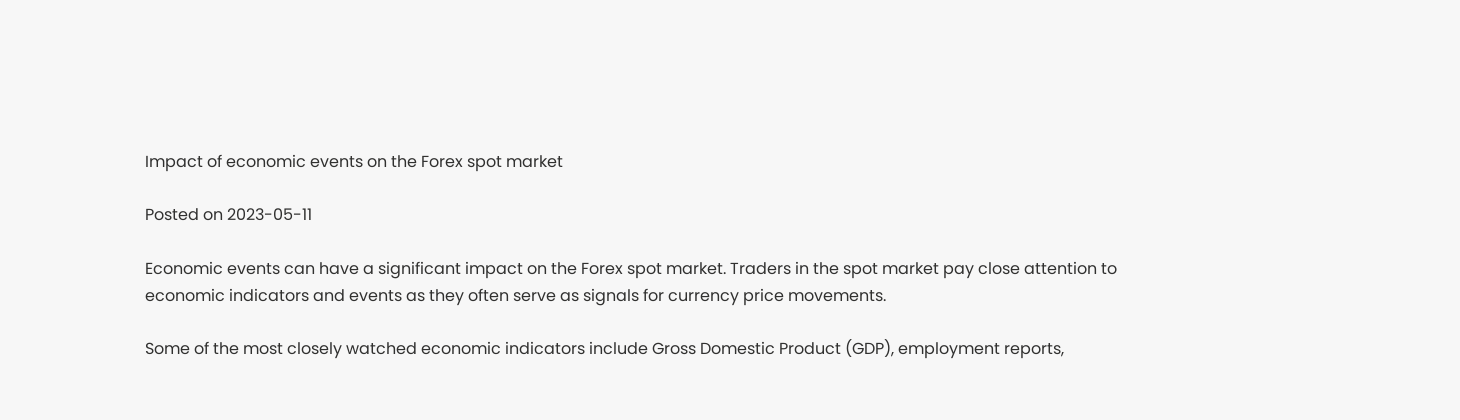Impact of economic events on the Forex spot market

Posted on 2023-05-11

Economic events can have a significant impact on the Forex spot market. Traders in the spot market pay close attention to economic indicators and events as they often serve as signals for currency price movements.

Some of the most closely watched economic indicators include Gross Domestic Product (GDP), employment reports,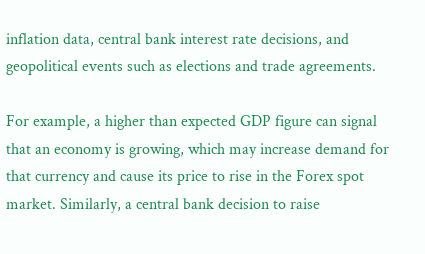inflation data, central bank interest rate decisions, and geopolitical events such as elections and trade agreements.

For example, a higher than expected GDP figure can signal that an economy is growing, which may increase demand for that currency and cause its price to rise in the Forex spot market. Similarly, a central bank decision to raise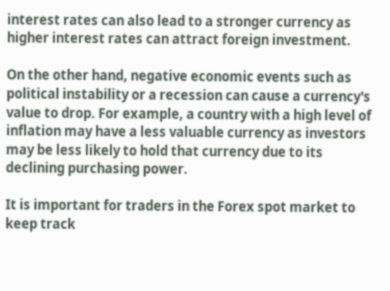interest rates can also lead to a stronger currency as higher interest rates can attract foreign investment.

On the other hand, negative economic events such as political instability or a recession can cause a currency's value to drop. For example, a country with a high level of inflation may have a less valuable currency as investors may be less likely to hold that currency due to its declining purchasing power.

It is important for traders in the Forex spot market to keep track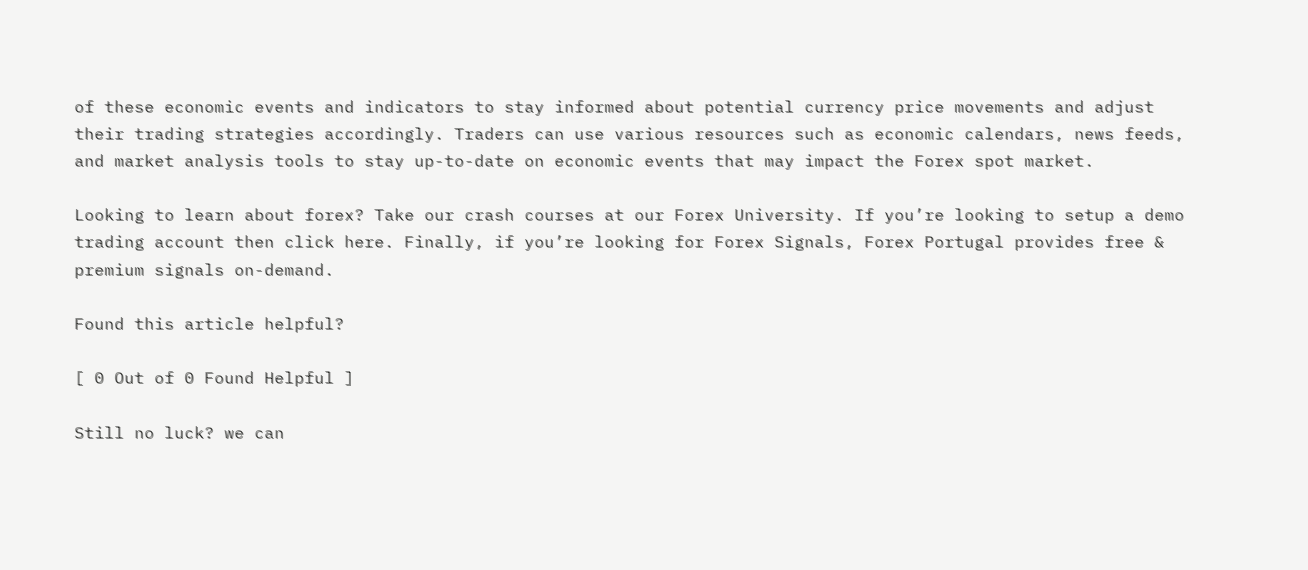of these economic events and indicators to stay informed about potential currency price movements and adjust their trading strategies accordingly. Traders can use various resources such as economic calendars, news feeds, and market analysis tools to stay up-to-date on economic events that may impact the Forex spot market.

Looking to learn about forex? Take our crash courses at our Forex University. If you’re looking to setup a demo trading account then click here. Finally, if you’re looking for Forex Signals, Forex Portugal provides free & premium signals on-demand.

Found this article helpful?

[ 0 Out of 0 Found Helpful ]

Still no luck? we can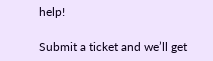help!

Submit a ticket and we’ll get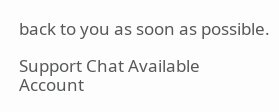back to you as soon as possible.

Support Chat Available
Account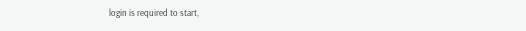login is required to start,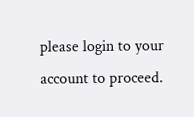please login to your account to proceed.